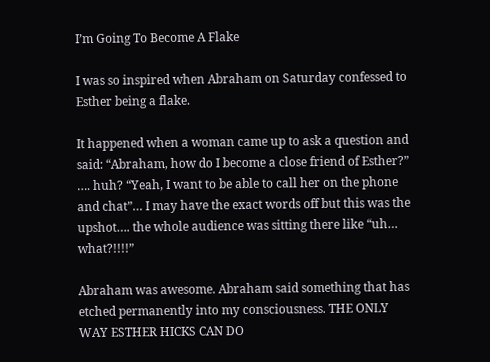I’m Going To Become A Flake

I was so inspired when Abraham on Saturday confessed to Esther being a flake.

It happened when a woman came up to ask a question and said: “Abraham, how do I become a close friend of Esther?” …. huh? “Yeah, I want to be able to call her on the phone and chat”… I may have the exact words off but this was the upshot…. the whole audience was sitting there like “uh… what?!!!!”

Abraham was awesome. Abraham said something that has etched permanently into my consciousness. THE ONLY WAY ESTHER HICKS CAN DO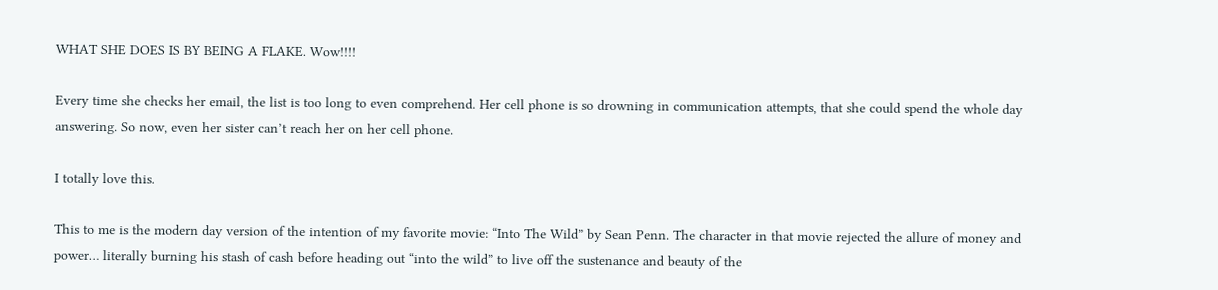WHAT SHE DOES IS BY BEING A FLAKE. Wow!!!!

Every time she checks her email, the list is too long to even comprehend. Her cell phone is so drowning in communication attempts, that she could spend the whole day answering. So now, even her sister can’t reach her on her cell phone.

I totally love this.

This to me is the modern day version of the intention of my favorite movie: “Into The Wild” by Sean Penn. The character in that movie rejected the allure of money and power… literally burning his stash of cash before heading out “into the wild” to live off the sustenance and beauty of the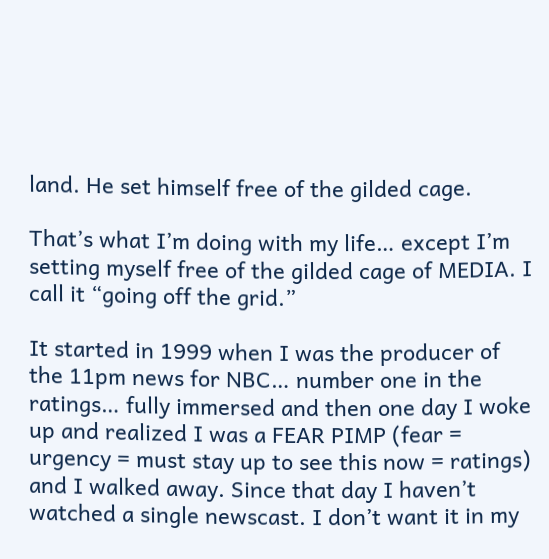land. He set himself free of the gilded cage.

That’s what I’m doing with my life… except I’m setting myself free of the gilded cage of MEDIA. I call it “going off the grid.”

It started in 1999 when I was the producer of the 11pm news for NBC… number one in the ratings… fully immersed and then one day I woke up and realized I was a FEAR PIMP (fear = urgency = must stay up to see this now = ratings) and I walked away. Since that day I haven’t watched a single newscast. I don’t want it in my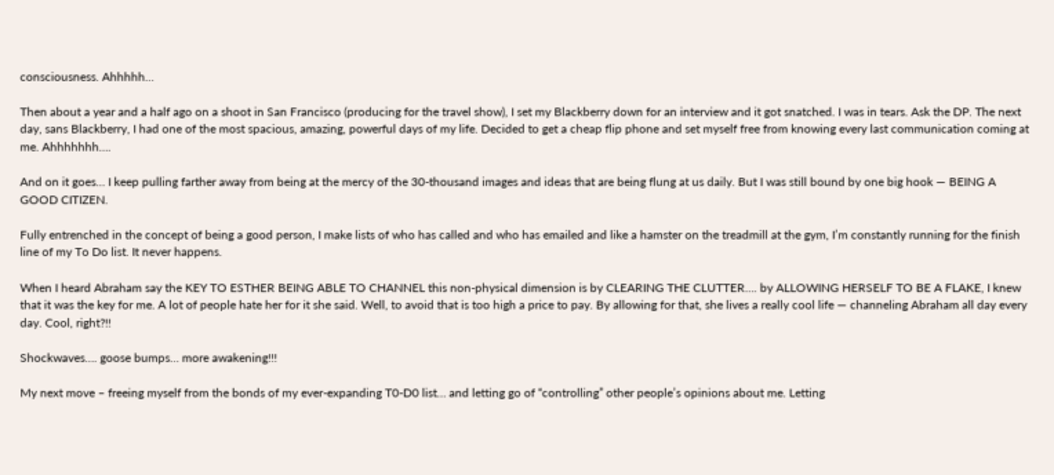consciousness. Ahhhhh…

Then about a year and a half ago on a shoot in San Francisco (producing for the travel show), I set my Blackberry down for an interview and it got snatched. I was in tears. Ask the DP. The next day, sans Blackberry, I had one of the most spacious, amazing, powerful days of my life. Decided to get a cheap flip phone and set myself free from knowing every last communication coming at me. Ahhhhhhh….

And on it goes… I keep pulling farther away from being at the mercy of the 30-thousand images and ideas that are being flung at us daily. But I was still bound by one big hook — BEING A GOOD CITIZEN.

Fully entrenched in the concept of being a good person, I make lists of who has called and who has emailed and like a hamster on the treadmill at the gym, I’m constantly running for the finish line of my To Do list. It never happens.

When I heard Abraham say the KEY TO ESTHER BEING ABLE TO CHANNEL this non-physical dimension is by CLEARING THE CLUTTER…. by ALLOWING HERSELF TO BE A FLAKE, I knew that it was the key for me. A lot of people hate her for it she said. Well, to avoid that is too high a price to pay. By allowing for that, she lives a really cool life — channeling Abraham all day every day. Cool, right?!!

Shockwaves…. goose bumps… more awakening!!!

My next move – freeing myself from the bonds of my ever-expanding T0-D0 list… and letting go of “controlling” other people’s opinions about me. Letting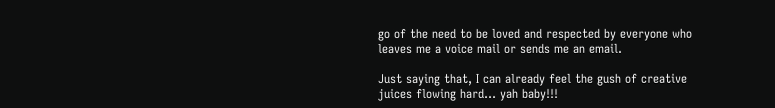go of the need to be loved and respected by everyone who leaves me a voice mail or sends me an email.

Just saying that, I can already feel the gush of creative juices flowing hard… yah baby!!!